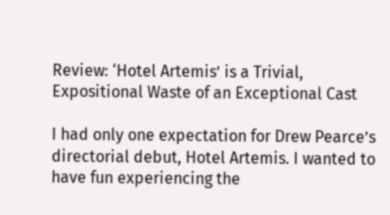Review: ‘Hotel Artemis’ is a Trivial, Expositional Waste of an Exceptional Cast

I had only one expectation for Drew Pearce’s directorial debut, Hotel Artemis. I wanted to have fun experiencing the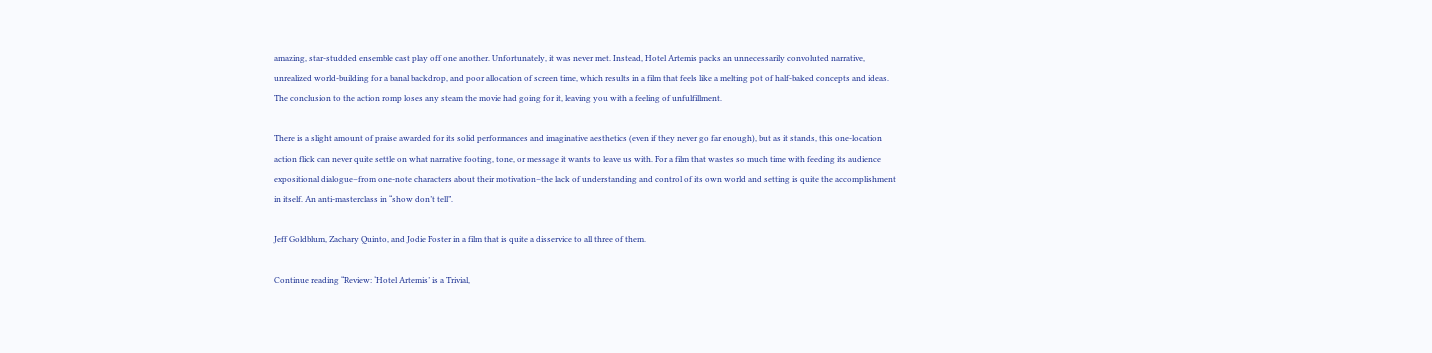amazing, star-studded ensemble cast play off one another. Unfortunately, it was never met. Instead, Hotel Artemis packs an unnecessarily convoluted narrative, unrealized world-building for a banal backdrop, and poor allocation of screen time, which results in a film that feels like a melting pot of half-baked concepts and ideas. The conclusion to the action romp loses any steam the movie had going for it, leaving you with a feeling of unfulfillment.

There is a slight amount of praise awarded for its solid performances and imaginative aesthetics (even if they never go far enough), but as it stands, this one-location action flick can never quite settle on what narrative footing, tone, or message it wants to leave us with. For a film that wastes so much time with feeding its audience expositional dialogue–from one-note characters about their motivation–the lack of understanding and control of its own world and setting is quite the accomplishment in itself. An anti-masterclass in “show don’t tell”.

Jeff Goldblum, Zachary Quinto, and Jodie Foster in a film that is quite a disservice to all three of them.

Continue reading “Review: ‘Hotel Artemis’ is a Trivial,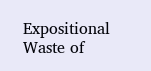Expositional Waste of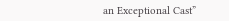an Exceptional Cast”